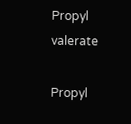Propyl valerate

Propyl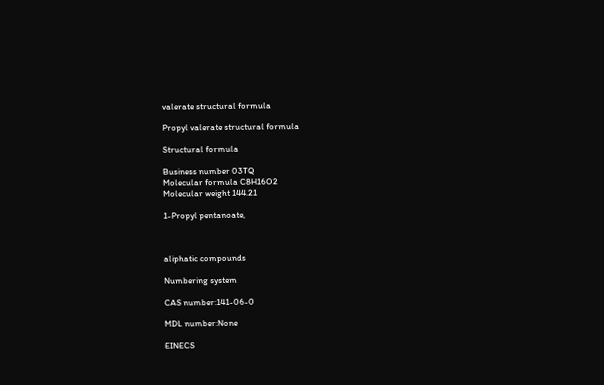valerate structural formula

Propyl valerate structural formula

Structural formula

Business number 03TQ
Molecular formula C8H16O2
Molecular weight 144.21

1-Propyl pentanoate,



aliphatic compounds

Numbering system

CAS number:141-06-0

MDL number:None

EINECS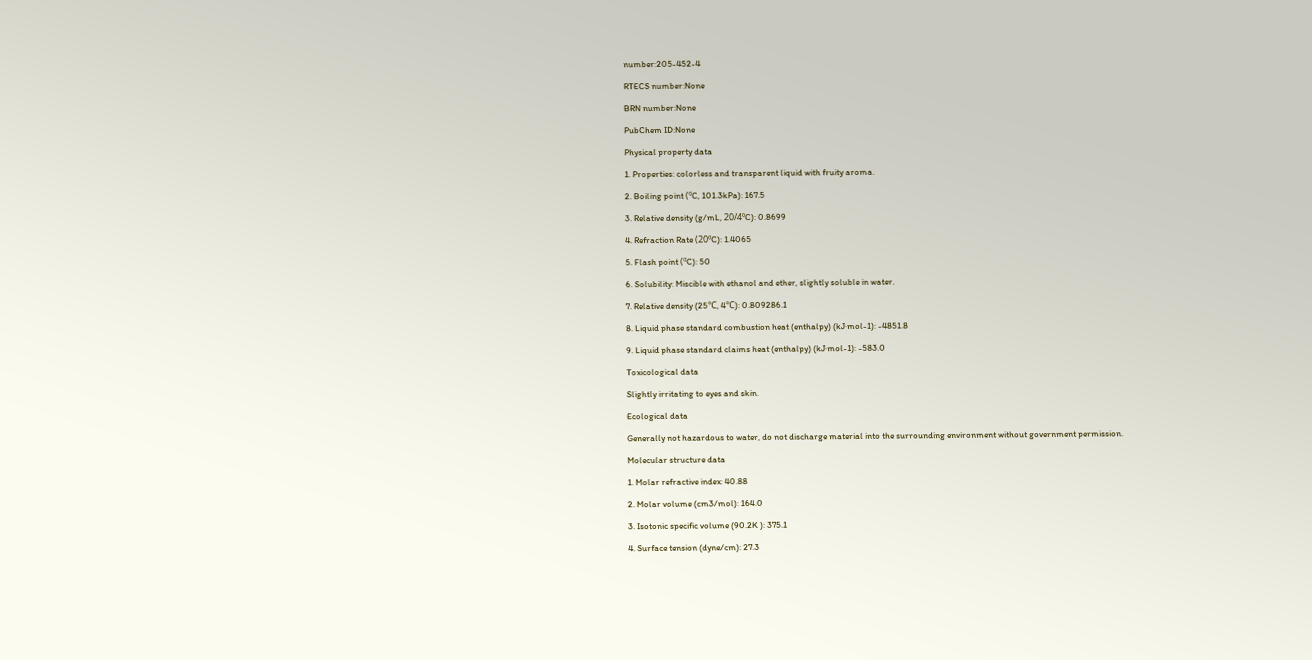number:205-452-4

RTECS number:None

BRN number:None

PubChem ID:None

Physical property data

1. Properties: colorless and transparent liquid with fruity aroma.

2. Boiling point (ºC, 101.3kPa): 167.5

3. Relative density (g/mL, 20/4ºC): 0.8699

4. Refraction Rate (20ºC): 1.4065

5. Flash point (ºC): 50

6. Solubility: Miscible with ethanol and ether, slightly soluble in water.

7. Relative density (25℃, 4℃): 0.809286.1

8. Liquid phase standard combustion heat (enthalpy) (kJ·mol-1): -4851.8

9. Liquid phase standard claims heat (enthalpy) (kJ·mol-1): -583.0

Toxicological data

Slightly irritating to eyes and skin.

Ecological data

Generally not hazardous to water, do not discharge material into the surrounding environment without government permission.

Molecular structure data

1. Molar refractive index: 40.88

2. Molar volume (cm3/mol): 164.0

3. Isotonic specific volume (90.2K ): 375.1

4. Surface tension (dyne/cm): 27.3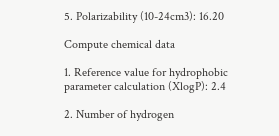5. Polarizability (10-24cm3): 16.20

Compute chemical data

1. Reference value for hydrophobic parameter calculation (XlogP): 2.4

2. Number of hydrogen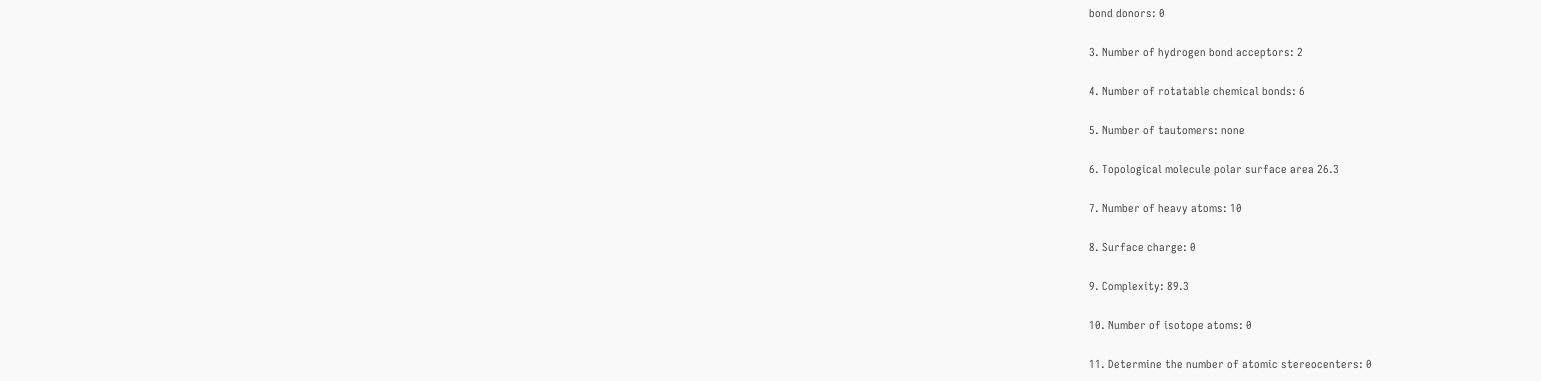bond donors: 0

3. Number of hydrogen bond acceptors: 2

4. Number of rotatable chemical bonds: 6

5. Number of tautomers: none

6. Topological molecule polar surface area 26.3

7. Number of heavy atoms: 10

8. Surface charge: 0

9. Complexity: 89.3

10. Number of isotope atoms: 0

11. Determine the number of atomic stereocenters: 0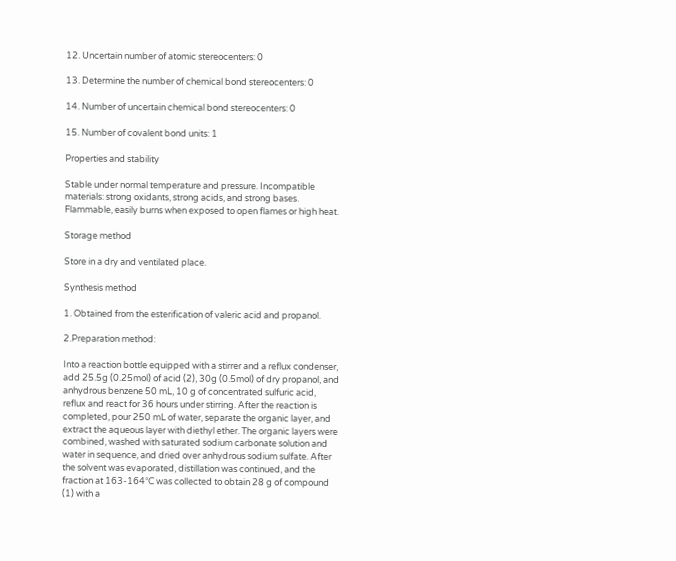12. Uncertain number of atomic stereocenters: 0

13. Determine the number of chemical bond stereocenters: 0

14. Number of uncertain chemical bond stereocenters: 0

15. Number of covalent bond units: 1

Properties and stability

Stable under normal temperature and pressure. Incompatible materials: strong oxidants, strong acids, and strong bases. Flammable, easily burns when exposed to open flames or high heat.

Storage method

Store in a dry and ventilated place.

Synthesis method

1. Obtained from the esterification of valeric acid and propanol.

2.Preparation method:

Into a reaction bottle equipped with a stirrer and a reflux condenser, add 25.5g (0.25mol) of acid (2), 30g (0.5mol) of dry propanol, and anhydrous benzene 50 mL, 10 g of concentrated sulfuric acid, reflux and react for 36 hours under stirring. After the reaction is completed, pour 250 mL of water, separate the organic layer, and extract the aqueous layer with diethyl ether. The organic layers were combined, washed with saturated sodium carbonate solution and water in sequence, and dried over anhydrous sodium sulfate. After the solvent was evaporated, distillation was continued, and the fraction at 163-164°C was collected to obtain 28 g of compound (1) with a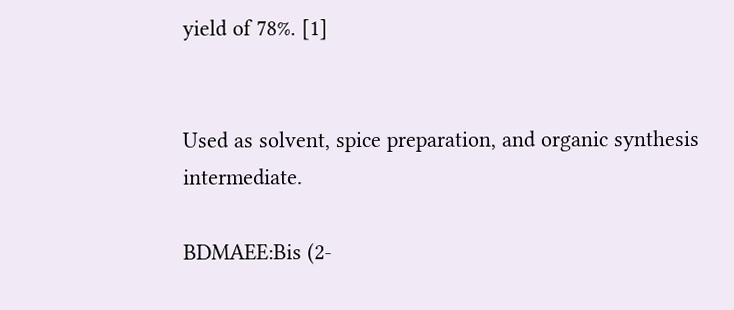yield of 78%. [1]


Used as solvent, spice preparation, and organic synthesis intermediate.

BDMAEE:Bis (2-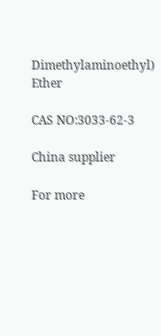Dimethylaminoethyl) Ether

CAS NO:3033-62-3

China supplier

For more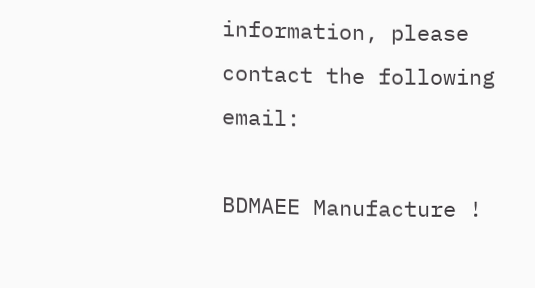information, please contact the following email:

BDMAEE Manufacture !